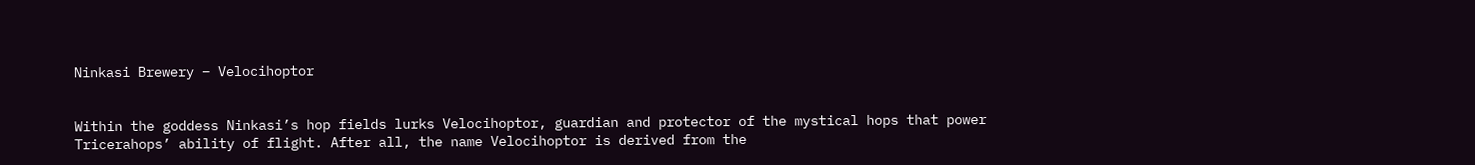Ninkasi Brewery – Velocihoptor


Within the goddess Ninkasi’s hop fields lurks Velocihoptor, guardian and protector of the mystical hops that power Tricerahops’ ability of flight. After all, the name Velocihoptor is derived from the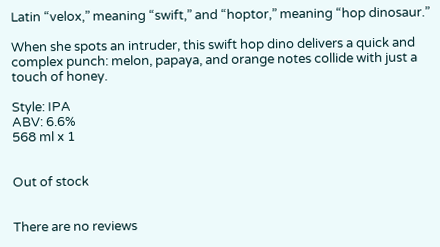Latin “velox,” meaning “swift,” and “hoptor,” meaning “hop dinosaur.”

When she spots an intruder, this swift hop dino delivers a quick and complex punch: melon, papaya, and orange notes collide with just a touch of honey.

Style: IPA
ABV: 6.6%
568 ml x 1


Out of stock


There are no reviews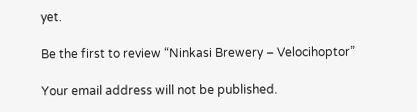yet.

Be the first to review “Ninkasi Brewery – Velocihoptor”

Your email address will not be published.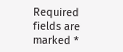Required fields are marked *